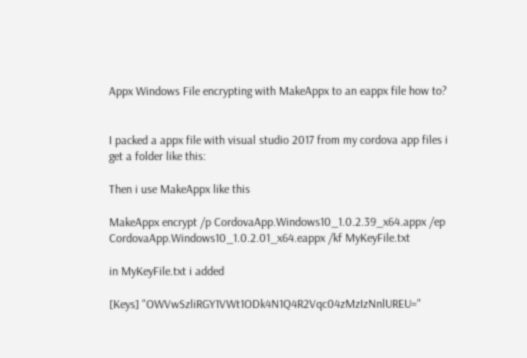Appx Windows File encrypting with MakeAppx to an eappx file how to?


I packed a appx file with visual studio 2017 from my cordova app files i get a folder like this:

Then i use MakeAppx like this

MakeAppx encrypt /p CordovaApp.Windows10_1.0.2.39_x64.appx /ep CordovaApp.Windows10_1.0.2.01_x64.eappx /kf MyKeyFile.txt

in MyKeyFile.txt i added

[Keys] "OWVwSzliRGY1VWt1ODk4N1Q4R2Vqc04zMzIzNnlUREU="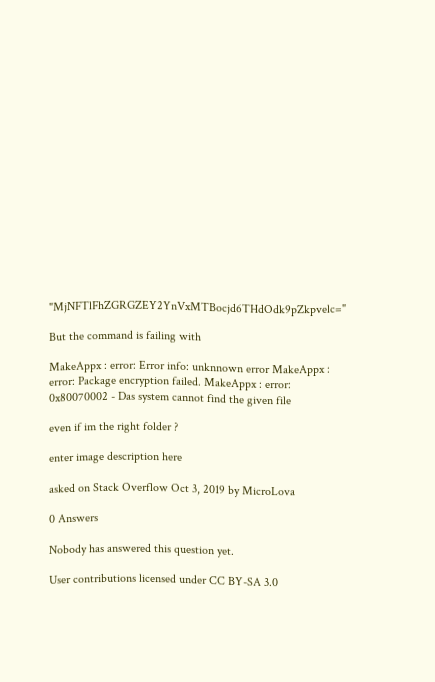"MjNFTlFhZGRGZEY2YnVxMTBocjd6THdOdk9pZkpvelc="

But the command is failing with

MakeAppx : error: Error info: unknnown error MakeAppx : error: Package encryption failed. MakeAppx : error: 0x80070002 - Das system cannot find the given file

even if im the right folder ?

enter image description here

asked on Stack Overflow Oct 3, 2019 by MicroLova

0 Answers

Nobody has answered this question yet.

User contributions licensed under CC BY-SA 3.0